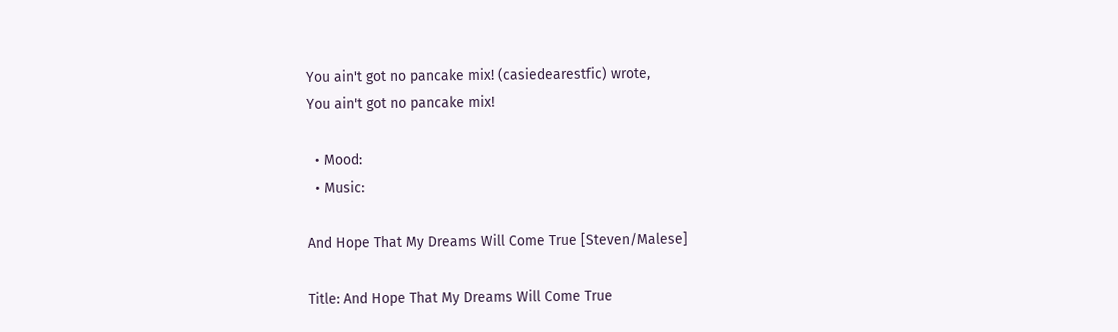You ain't got no pancake mix! (casiedearestfic) wrote,
You ain't got no pancake mix!

  • Mood:
  • Music:

And Hope That My Dreams Will Come True [Steven/Malese]

Title: And Hope That My Dreams Will Come True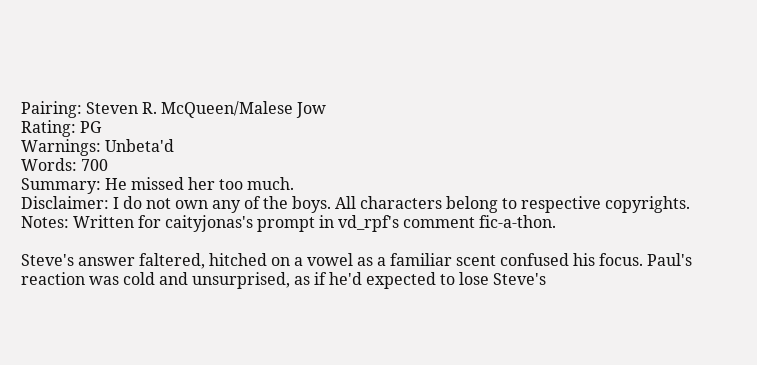Pairing: Steven R. McQueen/Malese Jow
Rating: PG
Warnings: Unbeta'd
Words: 700
Summary: He missed her too much.
Disclaimer: I do not own any of the boys. All characters belong to respective copyrights.
Notes: Written for caityjonas's prompt in vd_rpf's comment fic-a-thon.

Steve's answer faltered, hitched on a vowel as a familiar scent confused his focus. Paul's reaction was cold and unsurprised, as if he'd expected to lose Steve's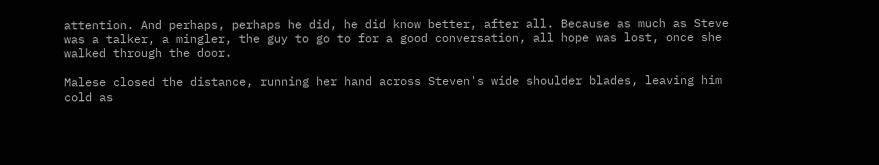attention. And perhaps, perhaps he did, he did know better, after all. Because as much as Steve was a talker, a mingler, the guy to go to for a good conversation, all hope was lost, once she walked through the door.

Malese closed the distance, running her hand across Steven's wide shoulder blades, leaving him cold as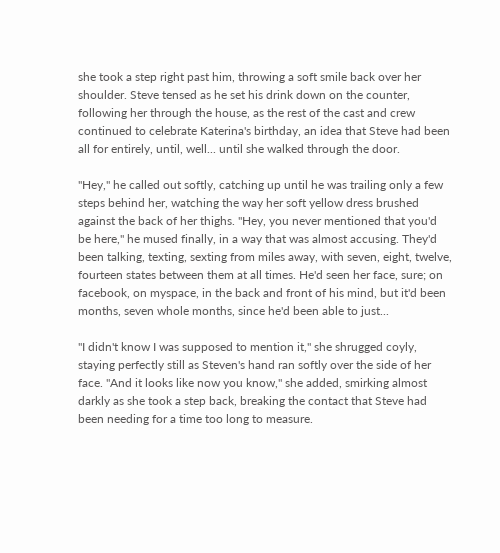she took a step right past him, throwing a soft smile back over her shoulder. Steve tensed as he set his drink down on the counter, following her through the house, as the rest of the cast and crew continued to celebrate Katerina's birthday, an idea that Steve had been all for entirely, until, well... until she walked through the door.

"Hey," he called out softly, catching up until he was trailing only a few steps behind her, watching the way her soft yellow dress brushed against the back of her thighs. "Hey, you never mentioned that you'd be here," he mused finally, in a way that was almost accusing. They'd been talking, texting, sexting from miles away, with seven, eight, twelve, fourteen states between them at all times. He'd seen her face, sure; on facebook, on myspace, in the back and front of his mind, but it'd been months, seven whole months, since he'd been able to just...

"I didn't know I was supposed to mention it," she shrugged coyly, staying perfectly still as Steven's hand ran softly over the side of her face. "And it looks like now you know," she added, smirking almost darkly as she took a step back, breaking the contact that Steve had been needing for a time too long to measure.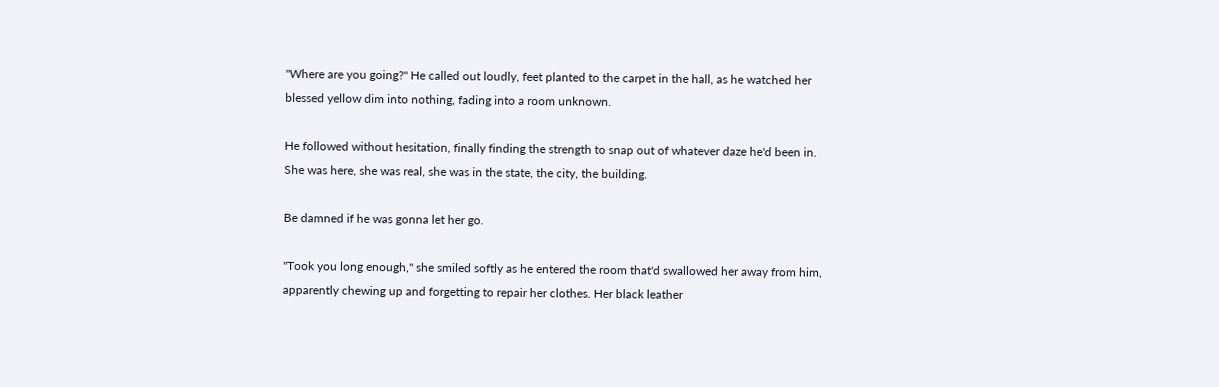"Where are you going?" He called out loudly, feet planted to the carpet in the hall, as he watched her blessed yellow dim into nothing, fading into a room unknown.

He followed without hesitation, finally finding the strength to snap out of whatever daze he'd been in. She was here, she was real, she was in the state, the city, the building.

Be damned if he was gonna let her go.

"Took you long enough," she smiled softly as he entered the room that'd swallowed her away from him, apparently chewing up and forgetting to repair her clothes. Her black leather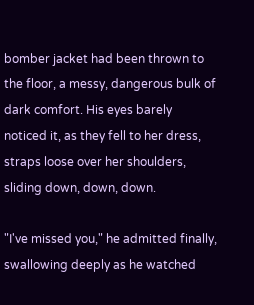bomber jacket had been thrown to the floor, a messy, dangerous bulk of dark comfort. His eyes barely noticed it, as they fell to her dress, straps loose over her shoulders, sliding down, down, down.

"I've missed you," he admitted finally, swallowing deeply as he watched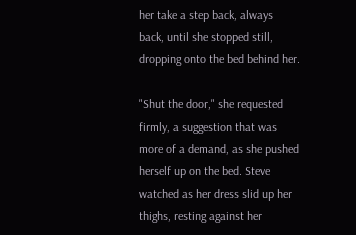her take a step back, always back, until she stopped still, dropping onto the bed behind her.

"Shut the door," she requested firmly, a suggestion that was more of a demand, as she pushed herself up on the bed. Steve watched as her dress slid up her thighs, resting against her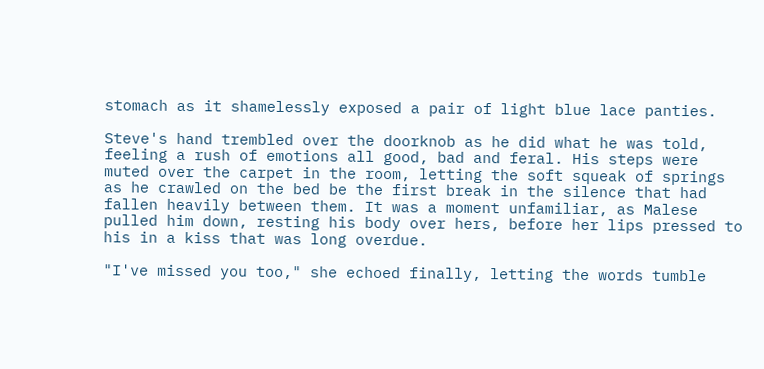stomach as it shamelessly exposed a pair of light blue lace panties.

Steve's hand trembled over the doorknob as he did what he was told, feeling a rush of emotions all good, bad and feral. His steps were muted over the carpet in the room, letting the soft squeak of springs as he crawled on the bed be the first break in the silence that had fallen heavily between them. It was a moment unfamiliar, as Malese pulled him down, resting his body over hers, before her lips pressed to his in a kiss that was long overdue.

"I've missed you too," she echoed finally, letting the words tumble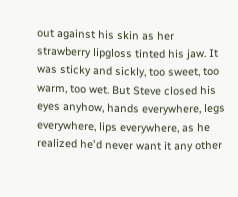out against his skin as her strawberry lipgloss tinted his jaw. It was sticky and sickly, too sweet, too warm, too wet. But Steve closed his eyes anyhow, hands everywhere, legs everywhere, lips everywhere, as he realized he'd never want it any other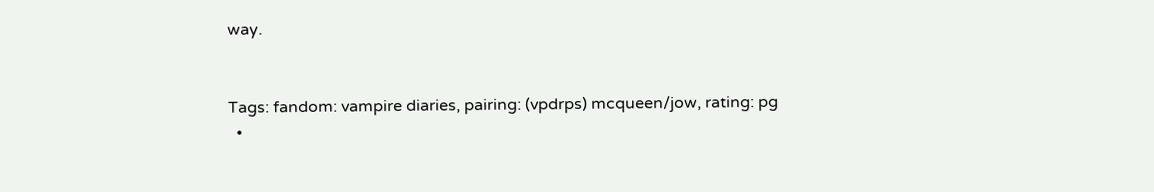way.


Tags: fandom: vampire diaries, pairing: (vpdrps) mcqueen/jow, rating: pg
  •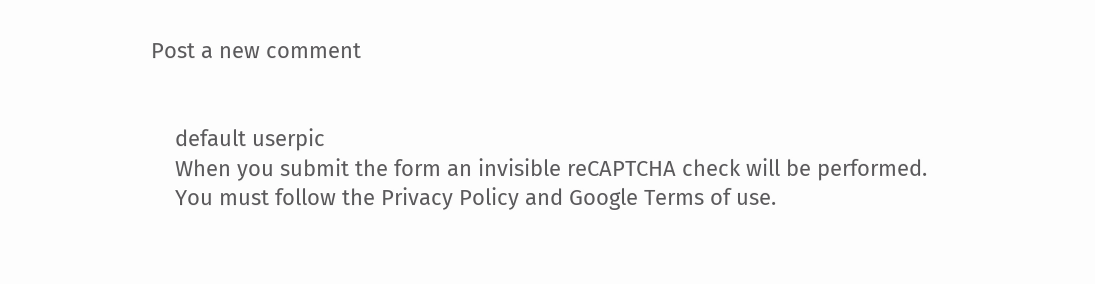Post a new comment


    default userpic
    When you submit the form an invisible reCAPTCHA check will be performed.
    You must follow the Privacy Policy and Google Terms of use.